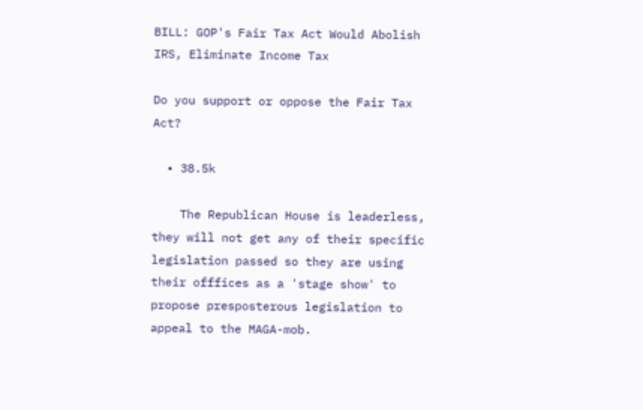BILL: GOP's Fair Tax Act Would Abolish IRS, Eliminate Income Tax

Do you support or oppose the Fair Tax Act?

  • 38.5k

    The Republican House is leaderless, they will not get any of their specific legislation passed so they are using their offfices as a 'stage show' to propose presposterous legislation to appeal to the MAGA-mob.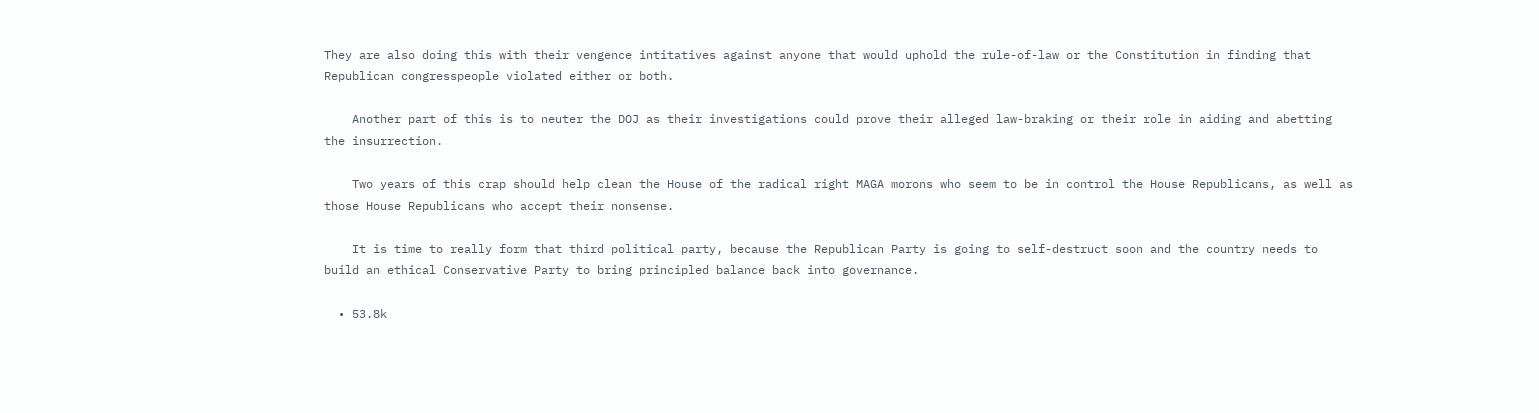They are also doing this with their vengence intitatives against anyone that would uphold the rule-of-law or the Constitution in finding that Republican congresspeople violated either or both.

    Another part of this is to neuter the DOJ as their investigations could prove their alleged law-braking or their role in aiding and abetting the insurrection.

    Two years of this crap should help clean the House of the radical right MAGA morons who seem to be in control the House Republicans, as well as those House Republicans who accept their nonsense.

    It is time to really form that third political party, because the Republican Party is going to self-destruct soon and the country needs to build an ethical Conservative Party to bring principled balance back into governance.

  • 53.8k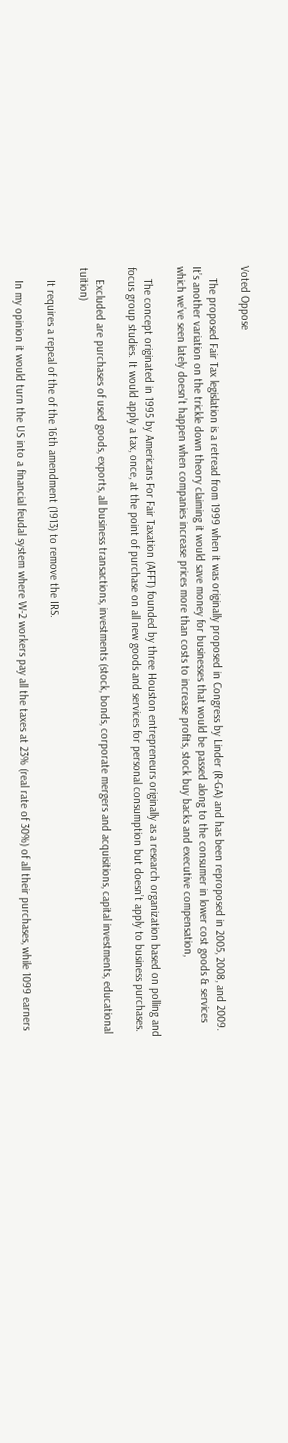Voted Oppose

    The proposed Fair Tax legislation is a retread from 1999 when it was originally proposed in Congress by Linder (R-GA) and has been reproposed in 2005, 2008, and 2009. It’s another variation on the trickle down theory claiming it would save money for businesses that would be passed along to the consumer in lower cost goods & services which we’ve seen lately doesn’t happen when companies increase prices more than costs to increase profits, stock buy backs and executive compensation,

    The concept originated in 1995 by Americans For Fair Taxation (AFFT) founded by three Houston entrepreneurs originally as a research organization based on polling and focus group studies. It would apply a tax, once, at the point of purchase on all new goods and services for personal consumption but doesn’t apply to business purchases.

    Excluded are purchases of used goods, exports, all business transactions, investments (stock, bonds, corporate mergers and acquisitions, capital investments, educational tuition)

    It requires a repeal of the of the 16th amendment (1913) to remove the IRS.

    In my opinion it would turn the US into a financial feudal system where W-2 workers pay all the taxes at 23% (real rate of 30%) of all their purchases, while 1099 earners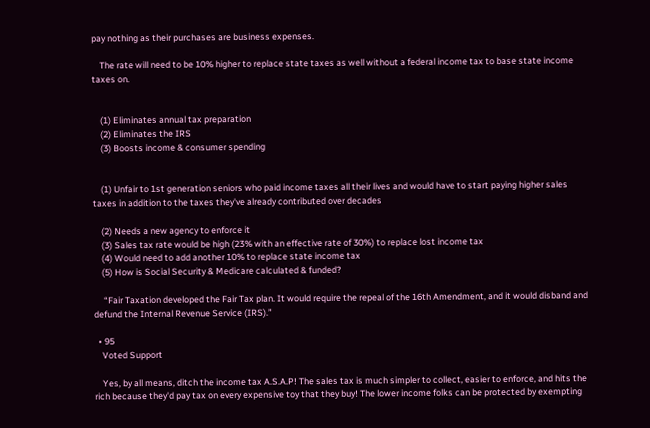pay nothing as their purchases are business expenses.

    The rate will need to be 10% higher to replace state taxes as well without a federal income tax to base state income taxes on.


    (1) Eliminates annual tax preparation
    (2) Eliminates the IRS
    (3) Boosts income & consumer spending


    (1) Unfair to 1st generation seniors who paid income taxes all their lives and would have to start paying higher sales taxes in addition to the taxes they've already contributed over decades

    (2) Needs a new agency to enforce it
    (3) Sales tax rate would be high (23% with an effective rate of 30%) to replace lost income tax
    (4) Would need to add another 10% to replace state income tax
    (5) How is Social Security & Medicare calculated & funded?

     “Fair Taxation developed the Fair Tax plan. It would require the repeal of the 16th Amendment, and it would disband and defund the Internal Revenue Service (IRS).”

  • 95
    Voted Support

    Yes, by all means, ditch the income tax A.S.A.P! The sales tax is much simpler to collect, easier to enforce, and hits the rich because they'd pay tax on every expensive toy that they buy! The lower income folks can be protected by exempting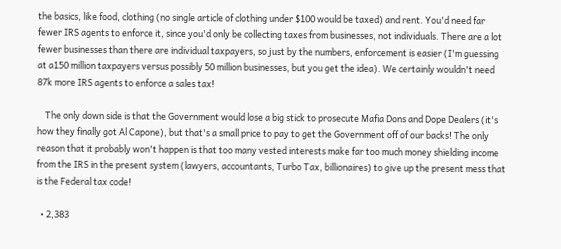the basics, like food, clothing (no single article of clothing under $100 would be taxed) and rent. You'd need far fewer IRS agents to enforce it, since you'd only be collecting taxes from businesses, not individuals. There are a lot fewer businesses than there are individual taxpayers, so just by the numbers, enforcement is easier (I'm guessing at a150 million taxpayers versus possibly 50 million businesses, but you get the idea). We certainly wouldn't need 87k more IRS agents to enforce a sales tax!

    The only down side is that the Government would lose a big stick to prosecute Mafia Dons and Dope Dealers (it's how they finally got Al Capone), but that's a small price to pay to get the Government off of our backs! The only reason that it probably won't happen is that too many vested interests make far too much money shielding income from the IRS in the present system (lawyers, accountants, Turbo Tax, billionaires) to give up the present mess that is the Federal tax code!

  • 2,383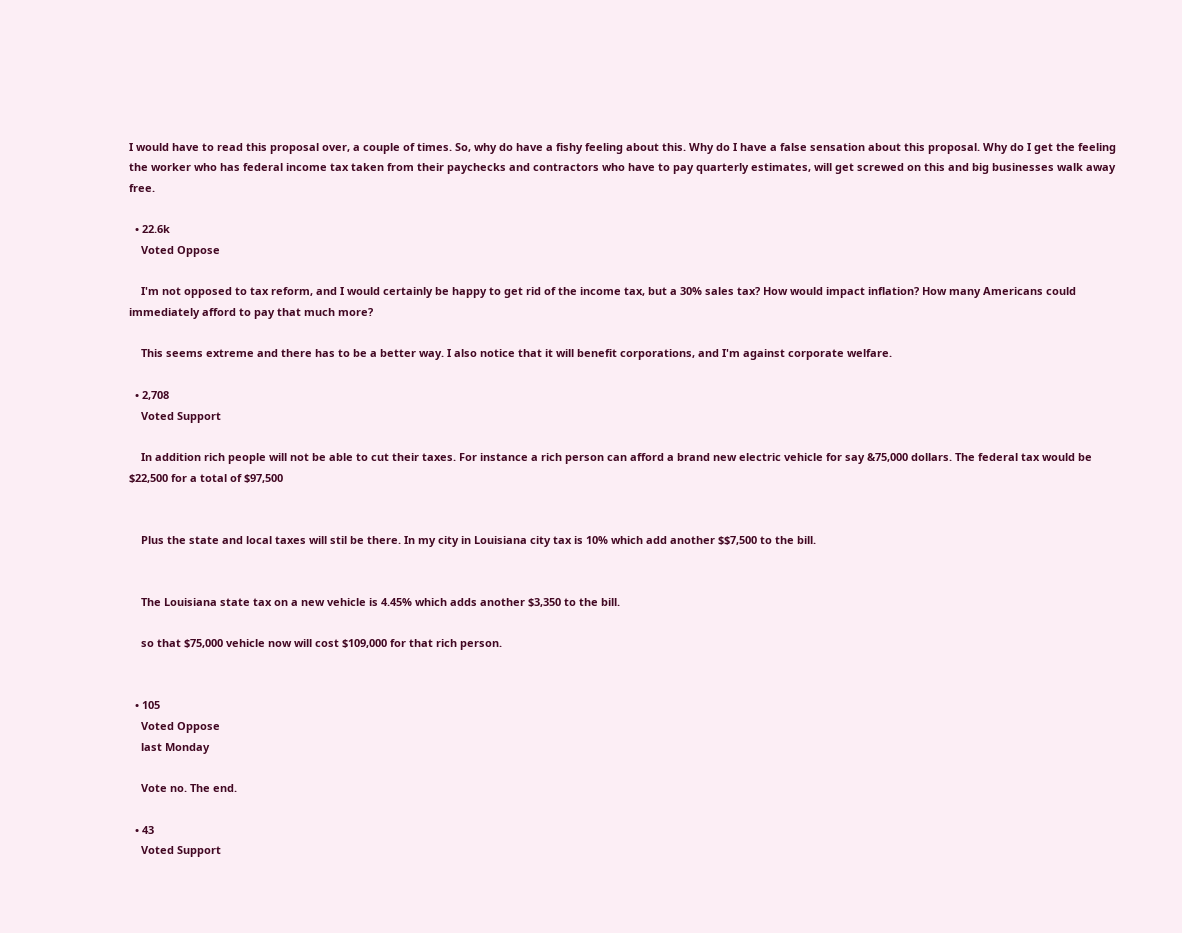I would have to read this proposal over, a couple of times. So, why do have a fishy feeling about this. Why do I have a false sensation about this proposal. Why do I get the feeling the worker who has federal income tax taken from their paychecks and contractors who have to pay quarterly estimates, will get screwed on this and big businesses walk away free.

  • 22.6k
    Voted Oppose

    I'm not opposed to tax reform, and I would certainly be happy to get rid of the income tax, but a 30% sales tax? How would impact inflation? How many Americans could immediately afford to pay that much more?

    This seems extreme and there has to be a better way. I also notice that it will benefit corporations, and I'm against corporate welfare.

  • 2,708
    Voted Support

    In addition rich people will not be able to cut their taxes. For instance a rich person can afford a brand new electric vehicle for say &75,000 dollars. The federal tax would be $22,500 for a total of $97,500


    Plus the state and local taxes will stil be there. In my city in Louisiana city tax is 10% which add another $$7,500 to the bill.


    The Louisiana state tax on a new vehicle is 4.45% which adds another $3,350 to the bill.

    so that $75,000 vehicle now will cost $109,000 for that rich person.


  • 105
    Voted Oppose
    last Monday

    Vote no. The end.

  • 43
    Voted Support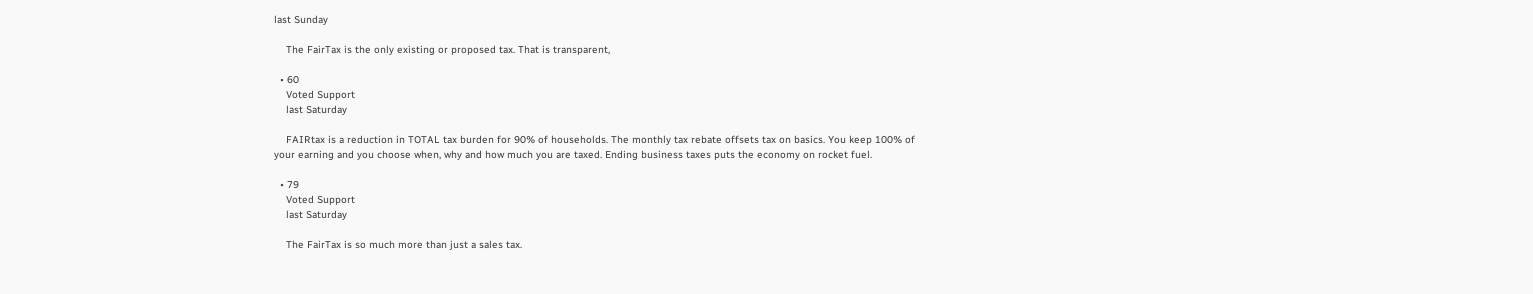last Sunday

    The FairTax is the only existing or proposed tax. That is transparent,

  • 60
    Voted Support
    last Saturday

    FAIRtax is a reduction in TOTAL tax burden for 90% of households. The monthly tax rebate offsets tax on basics. You keep 100% of your earning and you choose when, why and how much you are taxed. Ending business taxes puts the economy on rocket fuel.

  • 79
    Voted Support
    last Saturday

    The FairTax is so much more than just a sales tax.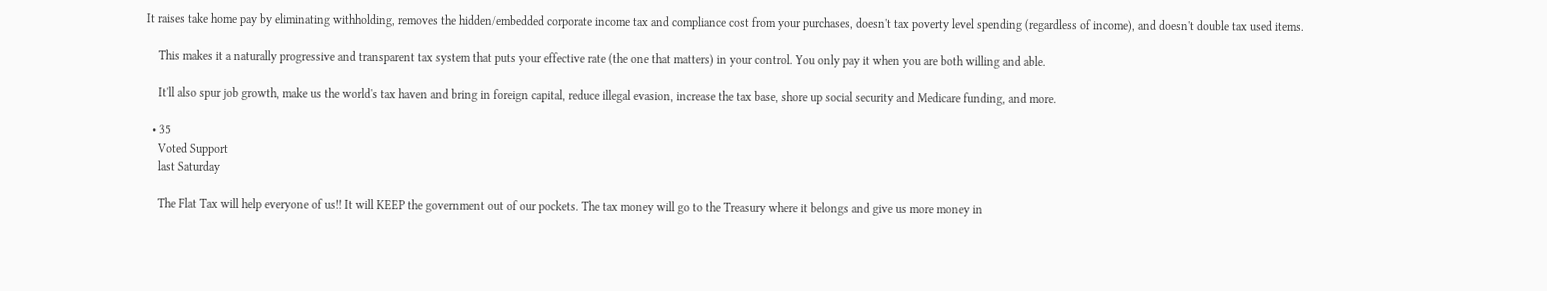It raises take home pay by eliminating withholding, removes the hidden/embedded corporate income tax and compliance cost from your purchases, doesn't tax poverty level spending (regardless of income), and doesn't double tax used items.

    This makes it a naturally progressive and transparent tax system that puts your effective rate (the one that matters) in your control. You only pay it when you are both willing and able.

    It'll also spur job growth, make us the world's tax haven and bring in foreign capital, reduce illegal evasion, increase the tax base, shore up social security and Medicare funding, and more.

  • 35
    Voted Support
    last Saturday

    The Flat Tax will help everyone of us!! It will KEEP the government out of our pockets. The tax money will go to the Treasury where it belongs and give us more money in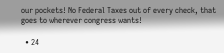our pockets! No Federal Taxes out of every check, that goes to wherever congress wants!

  • 24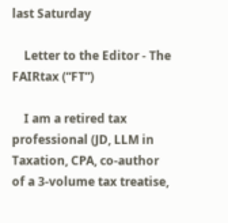last Saturday

    Letter to the Editor - The FAIRtax (“FT”)

    I am a retired tax professional (JD, LLM in Taxation, CPA, co-author of a 3-volume tax treatise,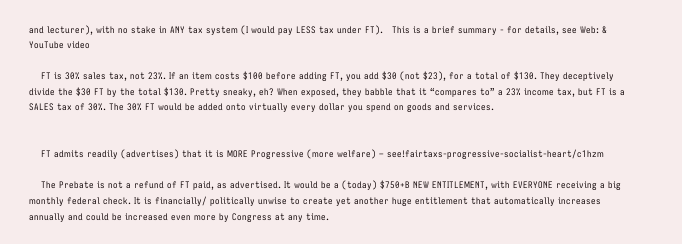and lecturer), with no stake in ANY tax system (I would pay LESS tax under FT).   This is a brief summary - for details, see Web: & YouTube video

    FT is 30% sales tax, not 23%. If an item costs $100 before adding FT, you add $30 (not $23), for a total of $130. They deceptively divide the $30 FT by the total $130. Pretty sneaky, eh? When exposed, they babble that it “compares to” a 23% income tax, but FT is a SALES tax of 30%. The 30% FT would be added onto virtually every dollar you spend on goods and services.


    FT admits readily (advertises) that it is MORE Progressive (more welfare) – see!fairtaxs-progressive-socialist-heart/c1hzm

    The Prebate is not a refund of FT paid, as advertised. It would be a (today) $750+B NEW ENTITLEMENT, with EVERYONE receiving a big monthly federal check. It is financially/ politically unwise to create yet another huge entitlement that automatically increases annually and could be increased even more by Congress at any time.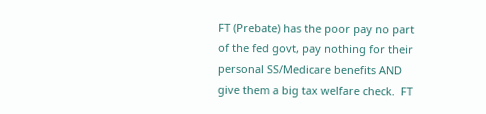FT (Prebate) has the poor pay no part of the fed govt, pay nothing for their personal SS/Medicare benefits AND give them a big tax welfare check.  FT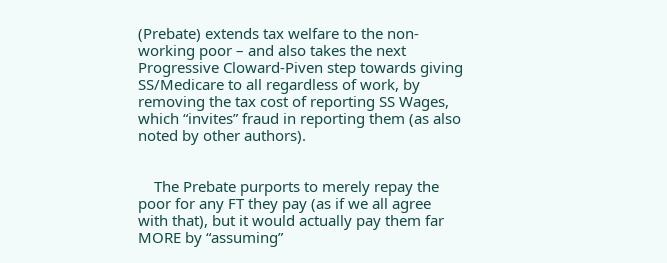(Prebate) extends tax welfare to the non-working poor – and also takes the next Progressive Cloward-Piven step towards giving SS/Medicare to all regardless of work, by removing the tax cost of reporting SS Wages, which “invites” fraud in reporting them (as also noted by other authors).


    The Prebate purports to merely repay the poor for any FT they pay (as if we all agree with that), but it would actually pay them far MORE by “assuming”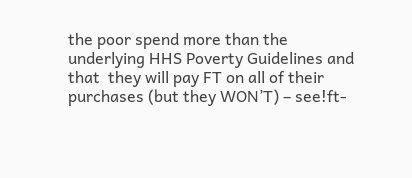the poor spend more than the underlying HHS Poverty Guidelines and that  they will pay FT on all of their purchases (but they WON’T) – see!ft-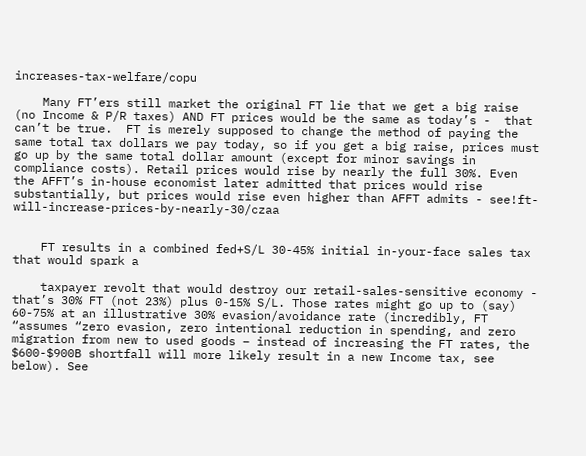increases-tax-welfare/copu

    Many FT’ers still market the original FT lie that we get a big raise (no Income & P/R taxes) AND FT prices would be the same as today’s -  that can’t be true.  FT is merely supposed to change the method of paying the same total tax dollars we pay today, so if you get a big raise, prices must go up by the same total dollar amount (except for minor savings in compliance costs). Retail prices would rise by nearly the full 30%. Even the AFFT’s in-house economist later admitted that prices would rise substantially, but prices would rise even higher than AFFT admits - see!ft-will-increase-prices-by-nearly-30/czaa


    FT results in a combined fed+S/L 30-45% initial in-your-face sales tax that would spark a

    taxpayer revolt that would destroy our retail-sales-sensitive economy - that’s 30% FT (not 23%) plus 0-15% S/L. Those rates might go up to (say) 60-75% at an illustrative 30% evasion/avoidance rate (incredibly, FT “assumes “zero evasion, zero intentional reduction in spending, and zero migration from new to used goods – instead of increasing the FT rates, the $600-$900B shortfall will more likely result in a new Income tax, see below). See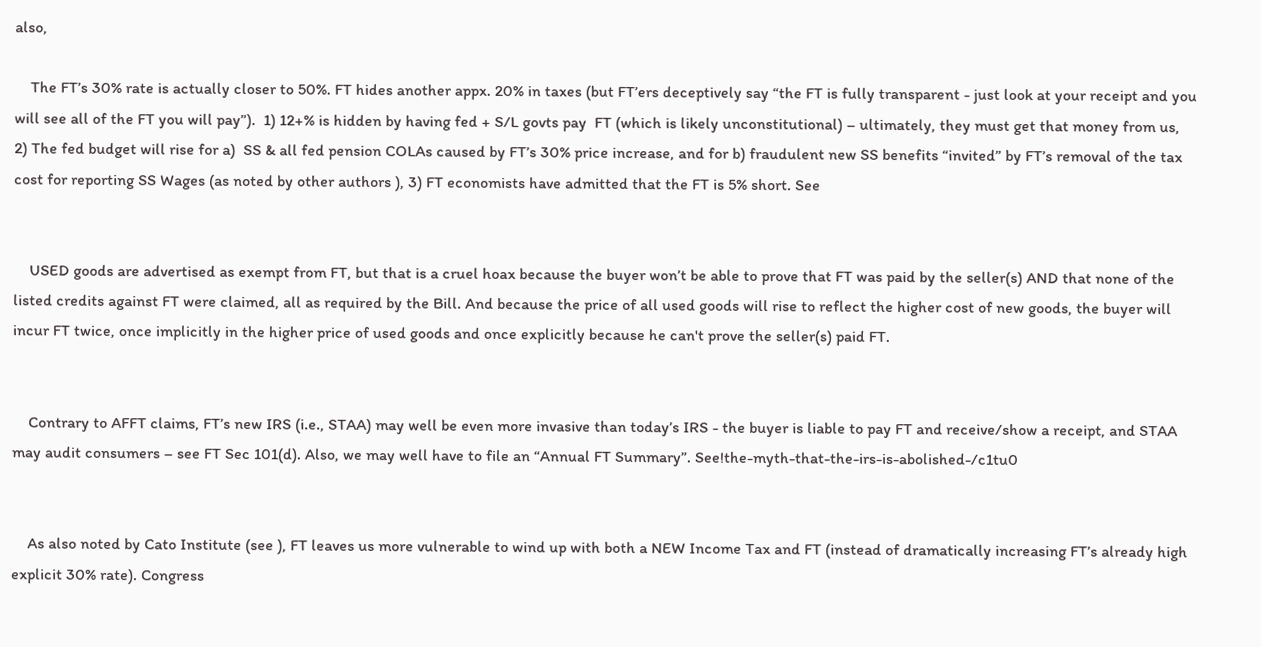also,

    The FT’s 30% rate is actually closer to 50%. FT hides another appx. 20% in taxes (but FT’ers deceptively say “the FT is fully transparent - just look at your receipt and you will see all of the FT you will pay”).  1) 12+% is hidden by having fed + S/L govts pay  FT (which is likely unconstitutional) – ultimately, they must get that money from us,  2) The fed budget will rise for a)  SS & all fed pension COLAs caused by FT’s 30% price increase, and for b) fraudulent new SS benefits “invited” by FT’s removal of the tax cost for reporting SS Wages (as noted by other authors ), 3) FT economists have admitted that the FT is 5% short. See


    USED goods are advertised as exempt from FT, but that is a cruel hoax because the buyer won’t be able to prove that FT was paid by the seller(s) AND that none of the listed credits against FT were claimed, all as required by the Bill. And because the price of all used goods will rise to reflect the higher cost of new goods, the buyer will incur FT twice, once implicitly in the higher price of used goods and once explicitly because he can't prove the seller(s) paid FT.


    Contrary to AFFT claims, FT’s new IRS (i.e., STAA) may well be even more invasive than today’s IRS - the buyer is liable to pay FT and receive/show a receipt, and STAA may audit consumers – see FT Sec 101(d). Also, we may well have to file an “Annual FT Summary”. See!the-myth-that-the-irs-is-abolished-/c1tu0


    As also noted by Cato Institute (see ), FT leaves us more vulnerable to wind up with both a NEW Income Tax and FT (instead of dramatically increasing FT’s already high explicit 30% rate). Congress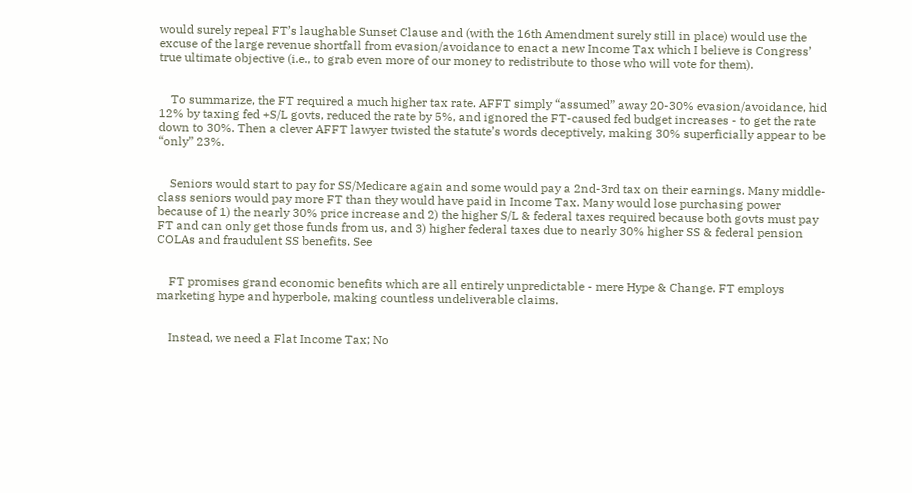would surely repeal FT’s laughable Sunset Clause and (with the 16th Amendment surely still in place) would use the excuse of the large revenue shortfall from evasion/avoidance to enact a new Income Tax which I believe is Congress’ true ultimate objective (i.e., to grab even more of our money to redistribute to those who will vote for them).


    To summarize, the FT required a much higher tax rate. AFFT simply “assumed” away 20-30% evasion/avoidance, hid 12% by taxing fed +S/L govts, reduced the rate by 5%, and ignored the FT-caused fed budget increases - to get the rate down to 30%. Then a clever AFFT lawyer twisted the statute’s words deceptively, making 30% superficially appear to be “only” 23%.


    Seniors would start to pay for SS/Medicare again and some would pay a 2nd-3rd tax on their earnings. Many middle-class seniors would pay more FT than they would have paid in Income Tax. Many would lose purchasing power because of 1) the nearly 30% price increase and 2) the higher S/L & federal taxes required because both govts must pay FT and can only get those funds from us, and 3) higher federal taxes due to nearly 30% higher SS & federal pension COLAs and fraudulent SS benefits. See


    FT promises grand economic benefits which are all entirely unpredictable - mere Hype & Change. FT employs marketing hype and hyperbole, making countless undeliverable claims.


    Instead, we need a Flat Income Tax; No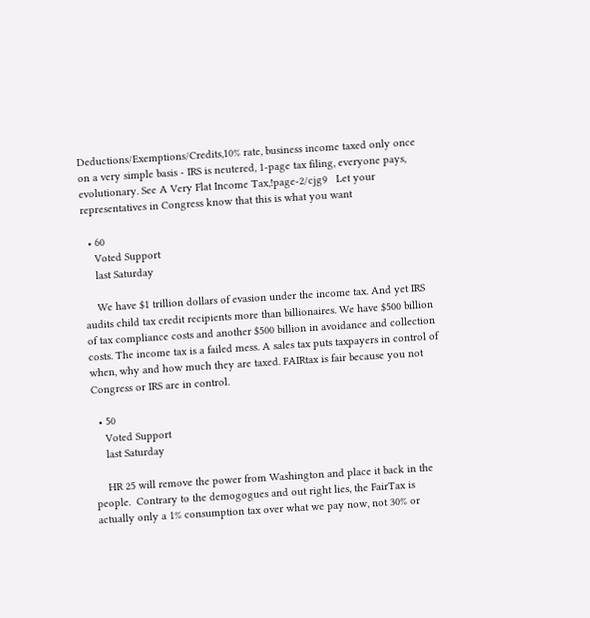Deductions/Exemptions/Credits,10% rate, business income taxed only once on a very simple basis - IRS is neutered, 1-page tax filing, everyone pays, evolutionary. See A Very Flat Income Tax,!page-2/cjg9   Let your representatives in Congress know that this is what you want

  • 60
    Voted Support
    last Saturday

    We have $1 trillion dollars of evasion under the income tax. And yet IRS audits child tax credit recipients more than billionaires. We have $500 billion of tax compliance costs and another $500 billion in avoidance and collection costs. The income tax is a failed mess. A sales tax puts taxpayers in control of when, why and how much they are taxed. FAIRtax is fair because you not Congress or IRS are in control.

  • 50
    Voted Support
    last Saturday

    HR 25 will remove the power from Washington and place it back in the people.  Contrary to the demogogues and out right lies, the FairTax is actually only a 1% consumption tax over what we pay now, not 30% or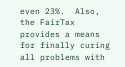even 23%.  Also, the FairTax provides a means for finally curing all problems with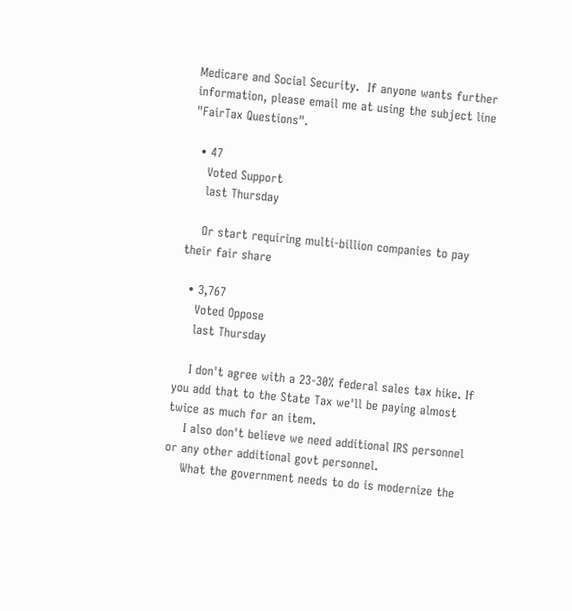Medicare and Social Security.  If anyone wants further information, please email me at using the subject line "FairTax Questions".

  • 47
    Voted Support
    last Thursday

    Or start requiring multi-billion companies to pay their fair share

  • 3,767
    Voted Oppose
    last Thursday

    I don't agree with a 23-30% federal sales tax hike. If you add that to the State Tax we'll be paying almost twice as much for an item.
    I also don't believe we need additional IRS personnel or any other additional govt personnel.
    What the government needs to do is modernize the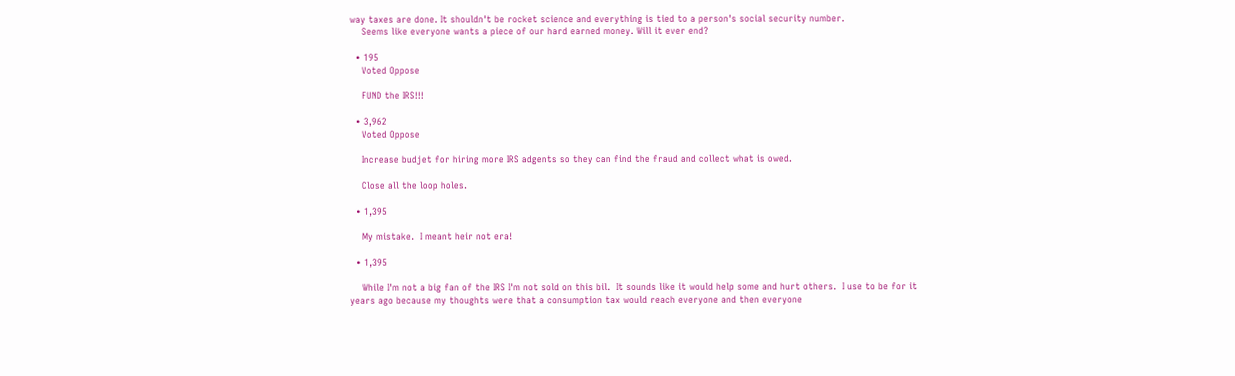way taxes are done. It shouldn't be rocket science and everything is tied to a person's social security number.
    Seems like everyone wants a piece of our hard earned money. Will it ever end?

  • 195
    Voted Oppose

    FUND the IRS!!!

  • 3,962
    Voted Oppose

    Increase budjet for hiring more IRS adgents so they can find the fraud and collect what is owed.

    Close all the loop holes.

  • 1,395

    My mistake.  I meant heir not era!

  • 1,395

    While I'm not a big fan of the IRS I'm not sold on this bil.  It sounds like it would help some and hurt others.  I use to be for it years ago because my thoughts were that a consumption tax would reach everyone and then everyone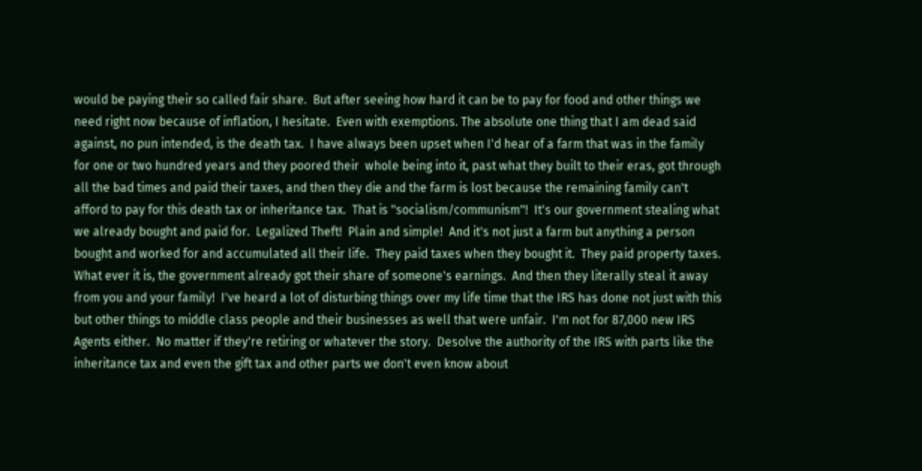would be paying their so called fair share.  But after seeing how hard it can be to pay for food and other things we need right now because of inflation, I hesitate.  Even with exemptions. The absolute one thing that I am dead said against, no pun intended, is the death tax.  I have always been upset when I'd hear of a farm that was in the family for one or two hundred years and they poored their  whole being into it, past what they built to their eras, got through all the bad times and paid their taxes, and then they die and the farm is lost because the remaining family can't afford to pay for this death tax or inheritance tax.  That is "socialism/communism"!  It's our government stealing what we already bought and paid for.  Legalized Theft!  Plain and simple!  And it's not just a farm but anything a person bought and worked for and accumulated all their life.  They paid taxes when they bought it.  They paid property taxes.  What ever it is, the government already got their share of someone's earnings.  And then they literally steal it away from you and your family!  I've heard a lot of disturbing things over my life time that the IRS has done not just with this but other things to middle class people and their businesses as well that were unfair.  I'm not for 87,000 new IRS Agents either.  No matter if they're retiring or whatever the story.  Desolve the authority of the IRS with parts like the inheritance tax and even the gift tax and other parts we don't even know about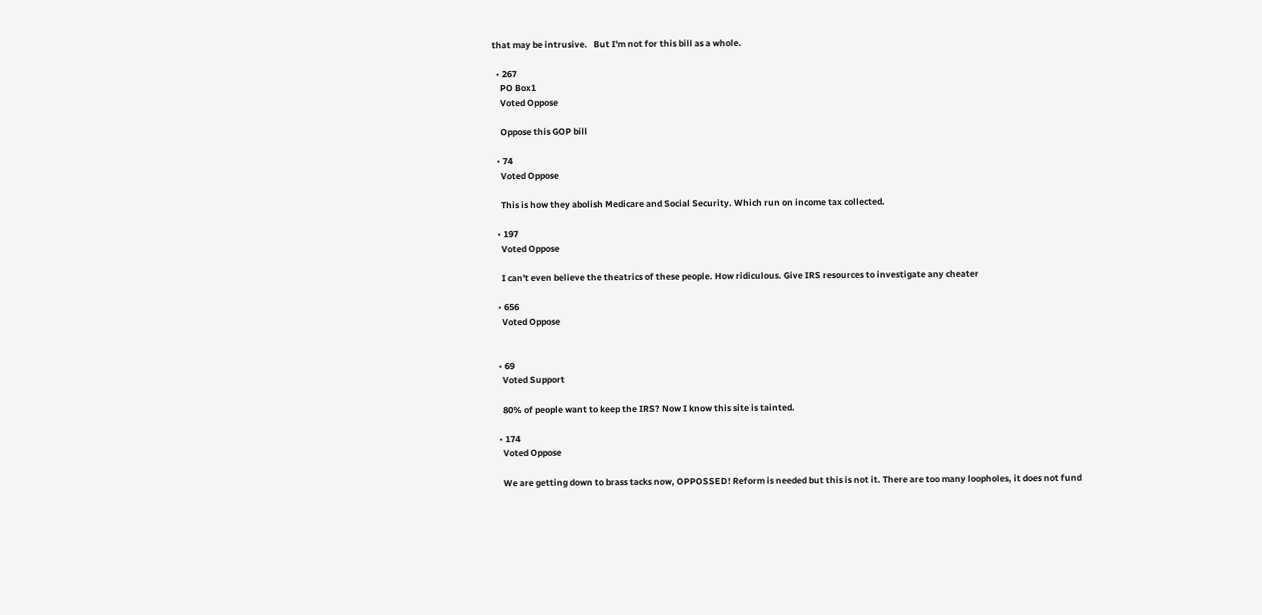that may be intrusive.   But I'm not for this bill as a whole.

  • 267
    PO Box1
    Voted Oppose

    Oppose this GOP bill

  • 74
    Voted Oppose

    This is how they abolish Medicare and Social Security. Which run on income tax collected.

  • 197
    Voted Oppose

    I can't even believe the theatrics of these people. How ridiculous. Give IRS resources to investigate any cheater

  • 656
    Voted Oppose


  • 69
    Voted Support

    80% of people want to keep the IRS? Now I know this site is tainted.

  • 174
    Voted Oppose

    We are getting down to brass tacks now, OPPOSSED! Reform is needed but this is not it. There are too many loopholes, it does not fund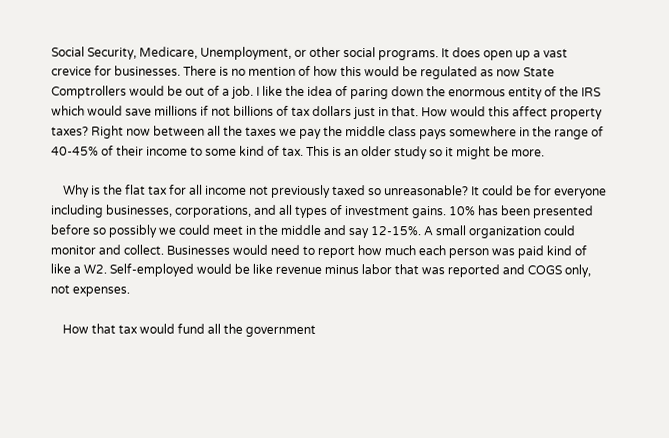Social Security, Medicare, Unemployment, or other social programs. It does open up a vast crevice for businesses. There is no mention of how this would be regulated as now State Comptrollers would be out of a job. I like the idea of paring down the enormous entity of the IRS which would save millions if not billions of tax dollars just in that. How would this affect property taxes? Right now between all the taxes we pay the middle class pays somewhere in the range of 40-45% of their income to some kind of tax. This is an older study so it might be more.

    Why is the flat tax for all income not previously taxed so unreasonable? It could be for everyone including businesses, corporations, and all types of investment gains. 10% has been presented before so possibly we could meet in the middle and say 12-15%. A small organization could monitor and collect. Businesses would need to report how much each person was paid kind of like a W2. Self-employed would be like revenue minus labor that was reported and COGS only, not expenses.

    How that tax would fund all the government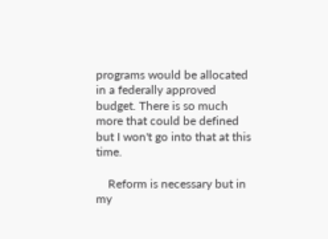programs would be allocated in a federally approved budget. There is so much more that could be defined but I won't go into that at this time.

    Reform is necessary but in my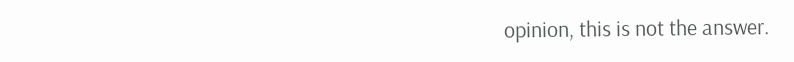opinion, this is not the answer.